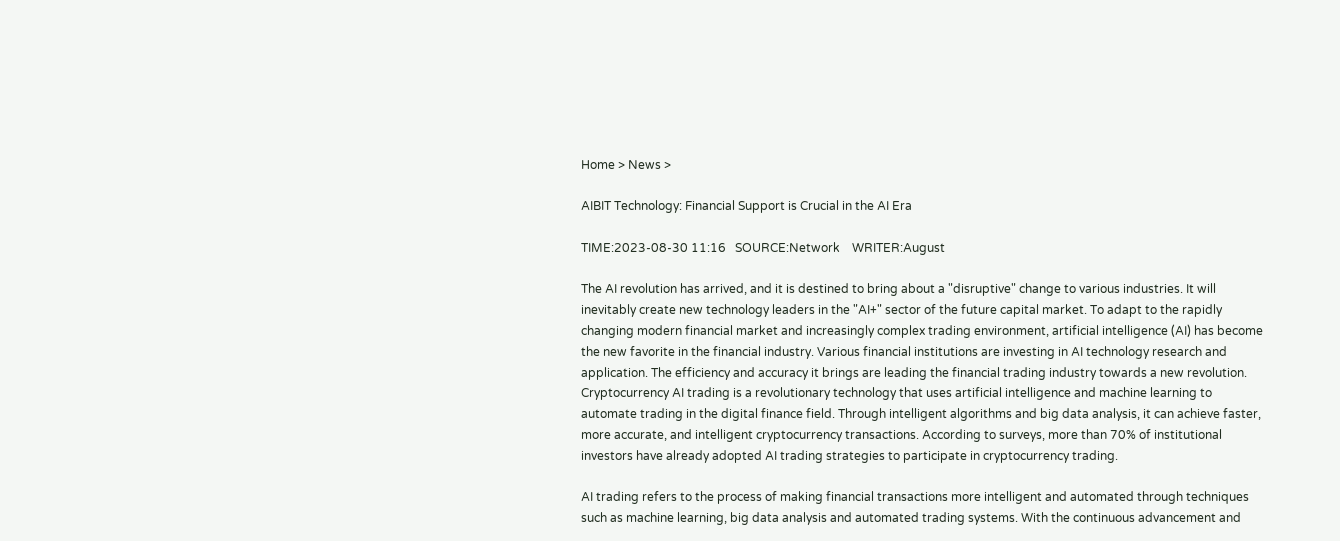Home > News >

AIBIT Technology: Financial Support is Crucial in the AI Era

TIME:2023-08-30 11:16   SOURCE:Network    WRITER:August

The AI revolution has arrived, and it is destined to bring about a "disruptive" change to various industries. It will inevitably create new technology leaders in the "AI+" sector of the future capital market. To adapt to the rapidly changing modern financial market and increasingly complex trading environment, artificial intelligence (AI) has become the new favorite in the financial industry. Various financial institutions are investing in AI technology research and application. The efficiency and accuracy it brings are leading the financial trading industry towards a new revolution. Cryptocurrency AI trading is a revolutionary technology that uses artificial intelligence and machine learning to automate trading in the digital finance field. Through intelligent algorithms and big data analysis, it can achieve faster, more accurate, and intelligent cryptocurrency transactions. According to surveys, more than 70% of institutional investors have already adopted AI trading strategies to participate in cryptocurrency trading.

AI trading refers to the process of making financial transactions more intelligent and automated through techniques such as machine learning, big data analysis and automated trading systems. With the continuous advancement and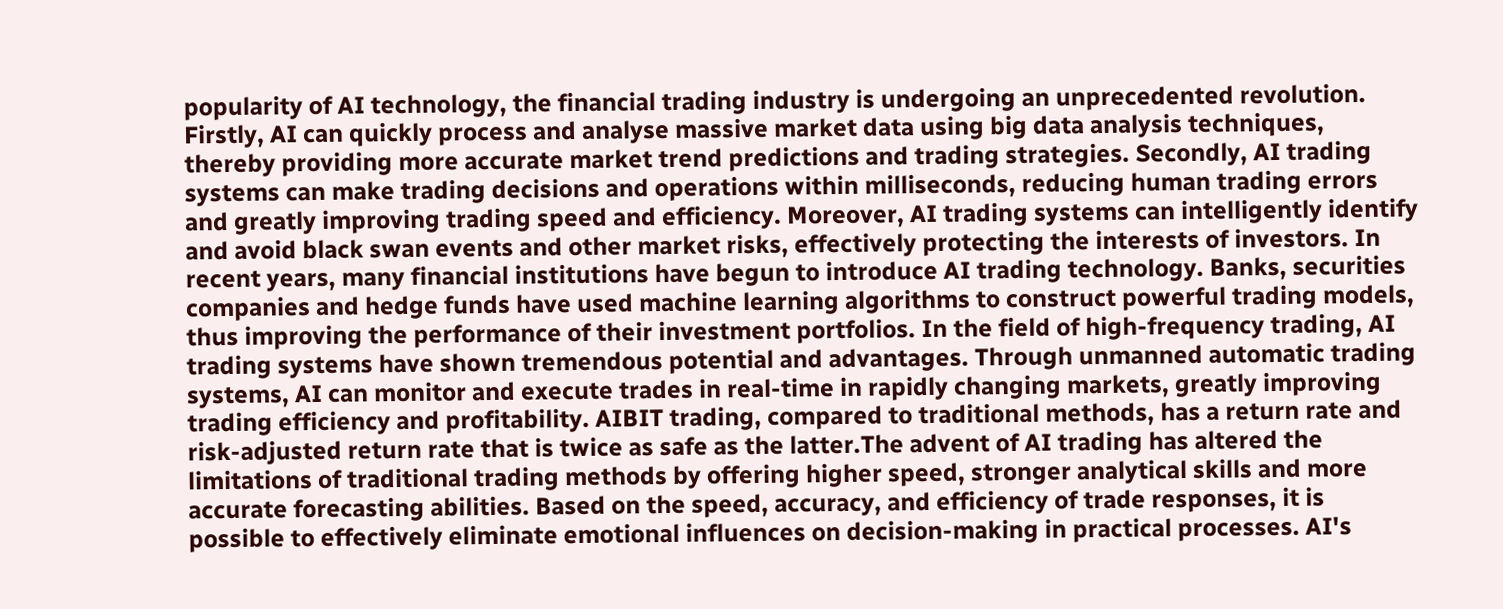popularity of AI technology, the financial trading industry is undergoing an unprecedented revolution. Firstly, AI can quickly process and analyse massive market data using big data analysis techniques, thereby providing more accurate market trend predictions and trading strategies. Secondly, AI trading systems can make trading decisions and operations within milliseconds, reducing human trading errors and greatly improving trading speed and efficiency. Moreover, AI trading systems can intelligently identify and avoid black swan events and other market risks, effectively protecting the interests of investors. In recent years, many financial institutions have begun to introduce AI trading technology. Banks, securities companies and hedge funds have used machine learning algorithms to construct powerful trading models, thus improving the performance of their investment portfolios. In the field of high-frequency trading, AI trading systems have shown tremendous potential and advantages. Through unmanned automatic trading systems, AI can monitor and execute trades in real-time in rapidly changing markets, greatly improving trading efficiency and profitability. AIBIT trading, compared to traditional methods, has a return rate and risk-adjusted return rate that is twice as safe as the latter.The advent of AI trading has altered the limitations of traditional trading methods by offering higher speed, stronger analytical skills and more accurate forecasting abilities. Based on the speed, accuracy, and efficiency of trade responses, it is possible to effectively eliminate emotional influences on decision-making in practical processes. AI's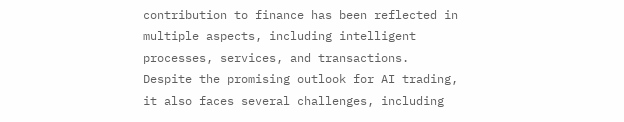contribution to finance has been reflected in multiple aspects, including intelligent processes, services, and transactions. Despite the promising outlook for AI trading, it also faces several challenges, including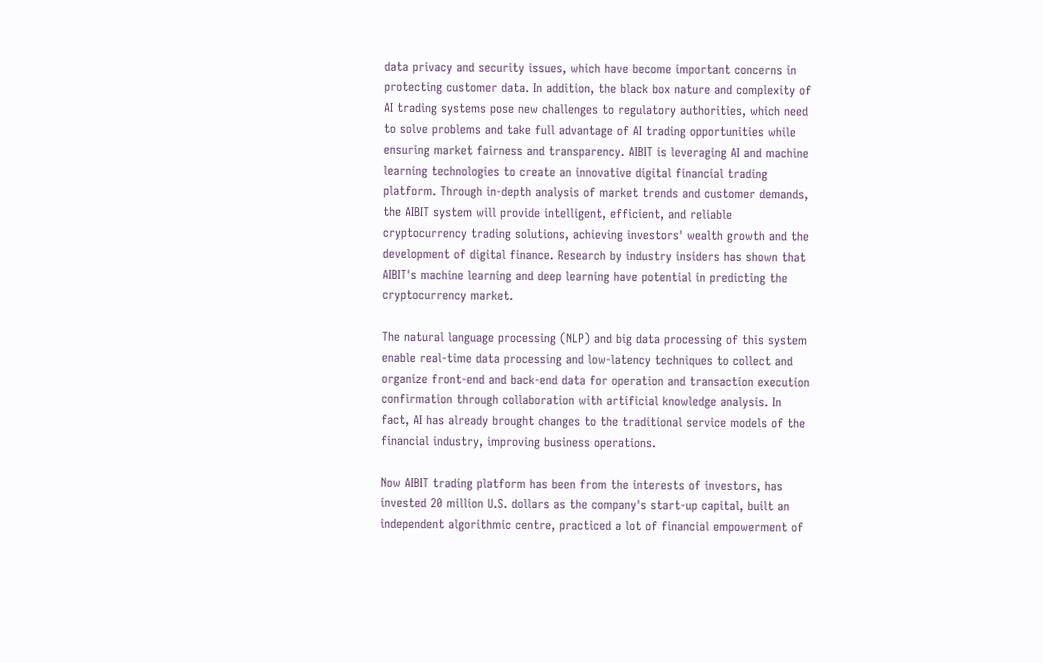data privacy and security issues, which have become important concerns in protecting customer data. In addition, the black box nature and complexity of AI trading systems pose new challenges to regulatory authorities, which need to solve problems and take full advantage of AI trading opportunities while ensuring market fairness and transparency. AIBIT is leveraging AI and machine learning technologies to create an innovative digital financial trading platform. Through in-depth analysis of market trends and customer demands, the AIBIT system will provide intelligent, efficient, and reliable cryptocurrency trading solutions, achieving investors' wealth growth and the development of digital finance. Research by industry insiders has shown that AIBIT's machine learning and deep learning have potential in predicting the cryptocurrency market.

The natural language processing (NLP) and big data processing of this system enable real-time data processing and low-latency techniques to collect and organize front-end and back-end data for operation and transaction execution confirmation through collaboration with artificial knowledge analysis. In fact, AI has already brought changes to the traditional service models of the financial industry, improving business operations.

Now AIBIT trading platform has been from the interests of investors, has invested 20 million U.S. dollars as the company's start-up capital, built an independent algorithmic centre, practiced a lot of financial empowerment of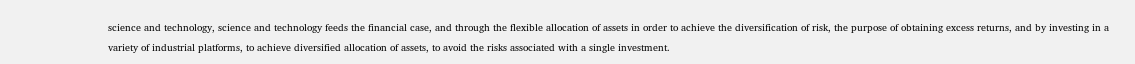science and technology, science and technology feeds the financial case, and through the flexible allocation of assets in order to achieve the diversification of risk, the purpose of obtaining excess returns, and by investing in a variety of industrial platforms, to achieve diversified allocation of assets, to avoid the risks associated with a single investment.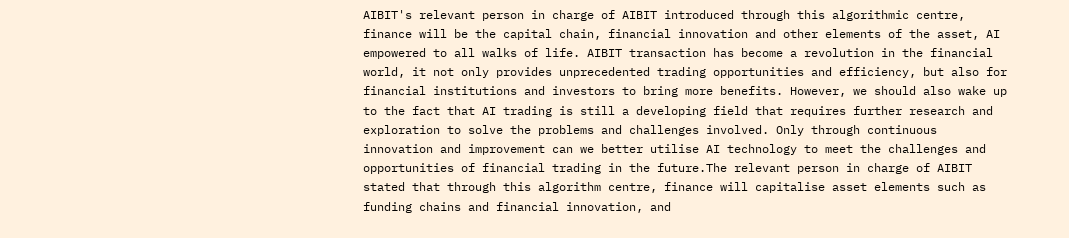AIBIT's relevant person in charge of AIBIT introduced through this algorithmic centre, finance will be the capital chain, financial innovation and other elements of the asset, AI empowered to all walks of life. AIBIT transaction has become a revolution in the financial world, it not only provides unprecedented trading opportunities and efficiency, but also for financial institutions and investors to bring more benefits. However, we should also wake up to the fact that AI trading is still a developing field that requires further research and exploration to solve the problems and challenges involved. Only through continuous innovation and improvement can we better utilise AI technology to meet the challenges and opportunities of financial trading in the future.The relevant person in charge of AIBIT stated that through this algorithm centre, finance will capitalise asset elements such as funding chains and financial innovation, and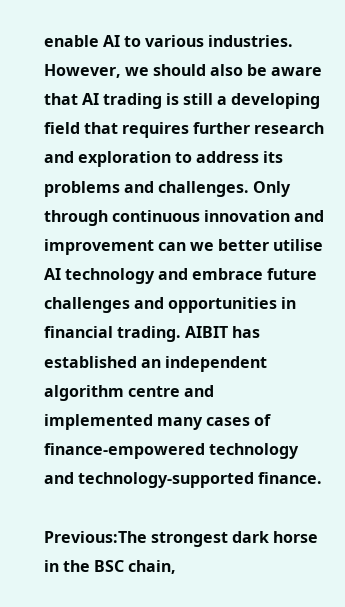enable AI to various industries. However, we should also be aware that AI trading is still a developing field that requires further research and exploration to address its problems and challenges. Only through continuous innovation and improvement can we better utilise AI technology and embrace future challenges and opportunities in financial trading. AIBIT has established an independent algorithm centre and implemented many cases of finance-empowered technology and technology-supported finance.

Previous:The strongest dark horse in the BSC chain,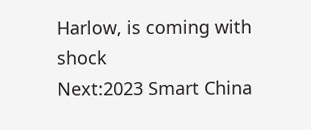Harlow, is coming with shock
Next:2023 Smart China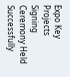Expo Key Projects Signing Ceremony Held Successfully